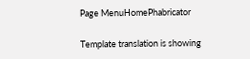Page MenuHomePhabricator

Template translation is showing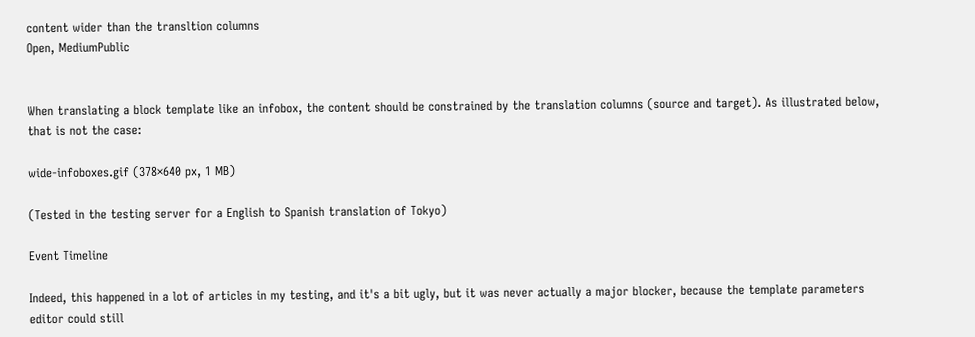content wider than the transltion columns
Open, MediumPublic


When translating a block template like an infobox, the content should be constrained by the translation columns (source and target). As illustrated below, that is not the case:

wide-infoboxes.gif (378×640 px, 1 MB)

(Tested in the testing server for a English to Spanish translation of Tokyo)

Event Timeline

Indeed, this happened in a lot of articles in my testing, and it's a bit ugly, but it was never actually a major blocker, because the template parameters editor could still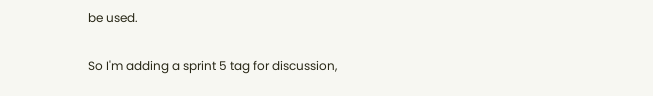be used.

So I'm adding a sprint 5 tag for discussion,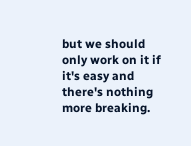but we should only work on it if it's easy and there's nothing more breaking.